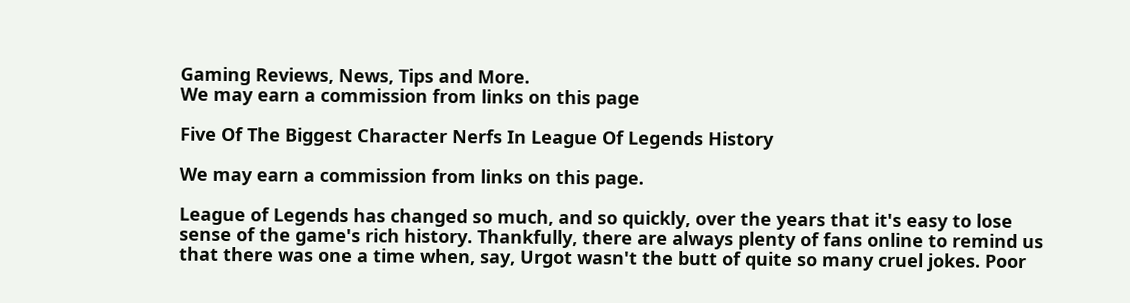Gaming Reviews, News, Tips and More.
We may earn a commission from links on this page

Five Of The Biggest Character Nerfs In League Of Legends History

We may earn a commission from links on this page.

League of Legends has changed so much, and so quickly, over the years that it's easy to lose sense of the game's rich history. Thankfully, there are always plenty of fans online to remind us that there was one a time when, say, Urgot wasn't the butt of quite so many cruel jokes. Poor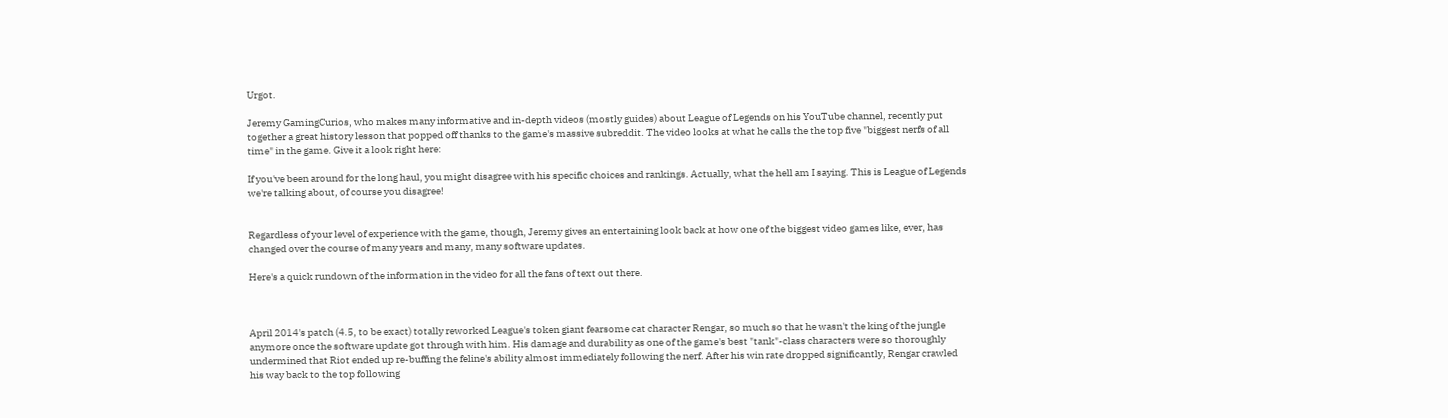Urgot.

Jeremy GamingCurios, who makes many informative and in-depth videos (mostly guides) about League of Legends on his YouTube channel, recently put together a great history lesson that popped off thanks to the game's massive subreddit. The video looks at what he calls the the top five "biggest nerfs of all time" in the game. Give it a look right here:

If you've been around for the long haul, you might disagree with his specific choices and rankings. Actually, what the hell am I saying. This is League of Legends we're talking about, of course you disagree!


Regardless of your level of experience with the game, though, Jeremy gives an entertaining look back at how one of the biggest video games like, ever, has changed over the course of many years and many, many software updates.

Here's a quick rundown of the information in the video for all the fans of text out there.



April 2014's patch (4.5, to be exact) totally reworked League's token giant fearsome cat character Rengar, so much so that he wasn't the king of the jungle anymore once the software update got through with him. His damage and durability as one of the game's best "tank"-class characters were so thoroughly undermined that Riot ended up re-buffing the feline's ability almost immediately following the nerf. After his win rate dropped significantly, Rengar crawled his way back to the top following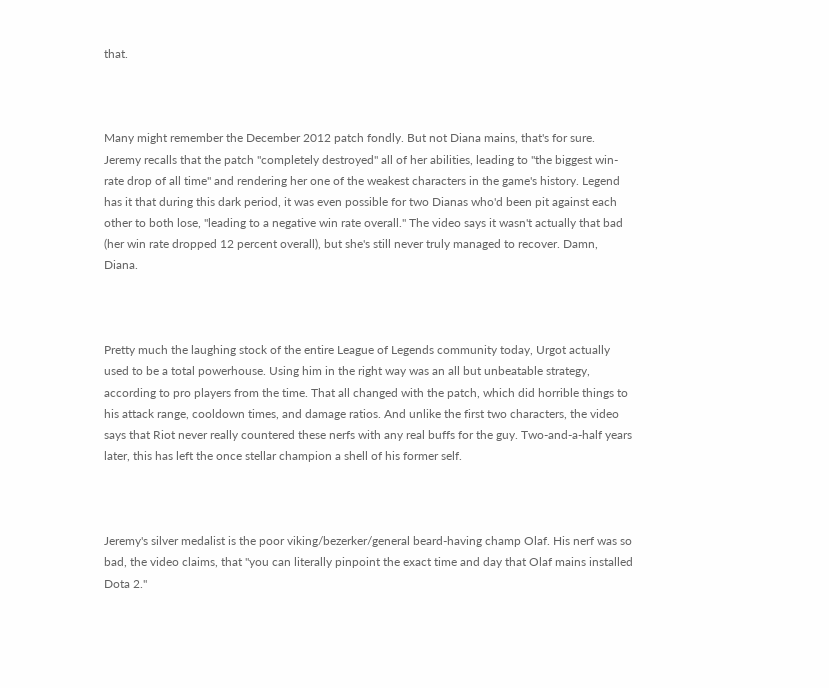that.



Many might remember the December 2012 patch fondly. But not Diana mains, that's for sure. Jeremy recalls that the patch "completely destroyed" all of her abilities, leading to "the biggest win-rate drop of all time" and rendering her one of the weakest characters in the game's history. Legend has it that during this dark period, it was even possible for two Dianas who'd been pit against each other to both lose, "leading to a negative win rate overall." The video says it wasn't actually that bad (her win rate dropped 12 percent overall), but she's still never truly managed to recover. Damn, Diana.



Pretty much the laughing stock of the entire League of Legends community today, Urgot actually used to be a total powerhouse. Using him in the right way was an all but unbeatable strategy, according to pro players from the time. That all changed with the patch, which did horrible things to his attack range, cooldown times, and damage ratios. And unlike the first two characters, the video says that Riot never really countered these nerfs with any real buffs for the guy. Two-and-a-half years later, this has left the once stellar champion a shell of his former self.



Jeremy's silver medalist is the poor viking/bezerker/general beard-having champ Olaf. His nerf was so bad, the video claims, that "you can literally pinpoint the exact time and day that Olaf mains installed Dota 2."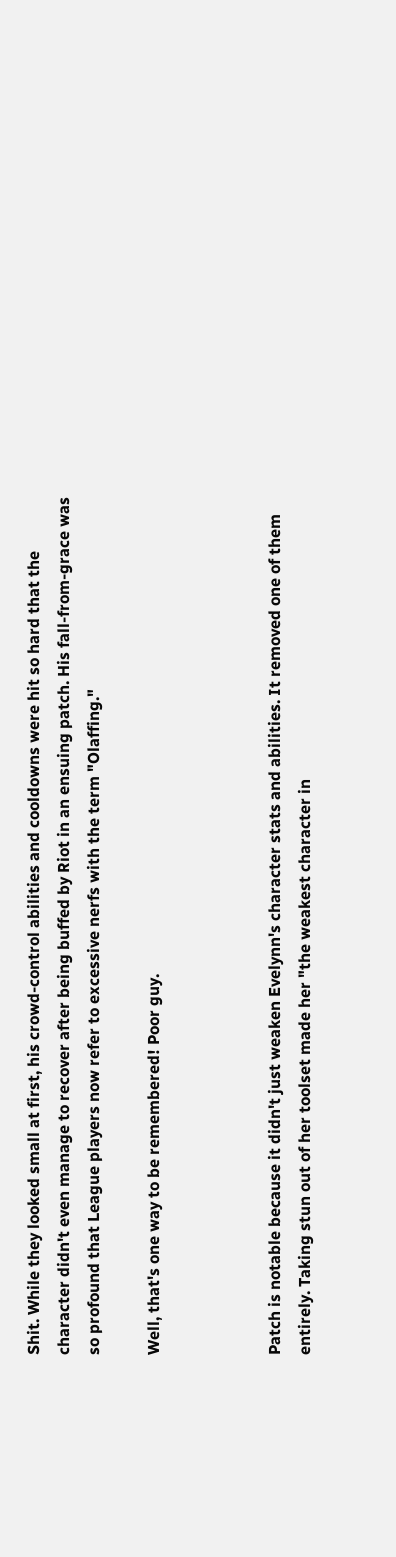Shit. While they looked small at first, his crowd-control abilities and cooldowns were hit so hard that the character didn't even manage to recover after being buffed by Riot in an ensuing patch. His fall-from-grace was so profound that League players now refer to excessive nerfs with the term "Olaffing."

Well, that's one way to be remembered! Poor guy.



Patch is notable because it didn't just weaken Evelynn's character stats and abilities. It removed one of them entirely. Taking stun out of her toolset made her "the weakest character in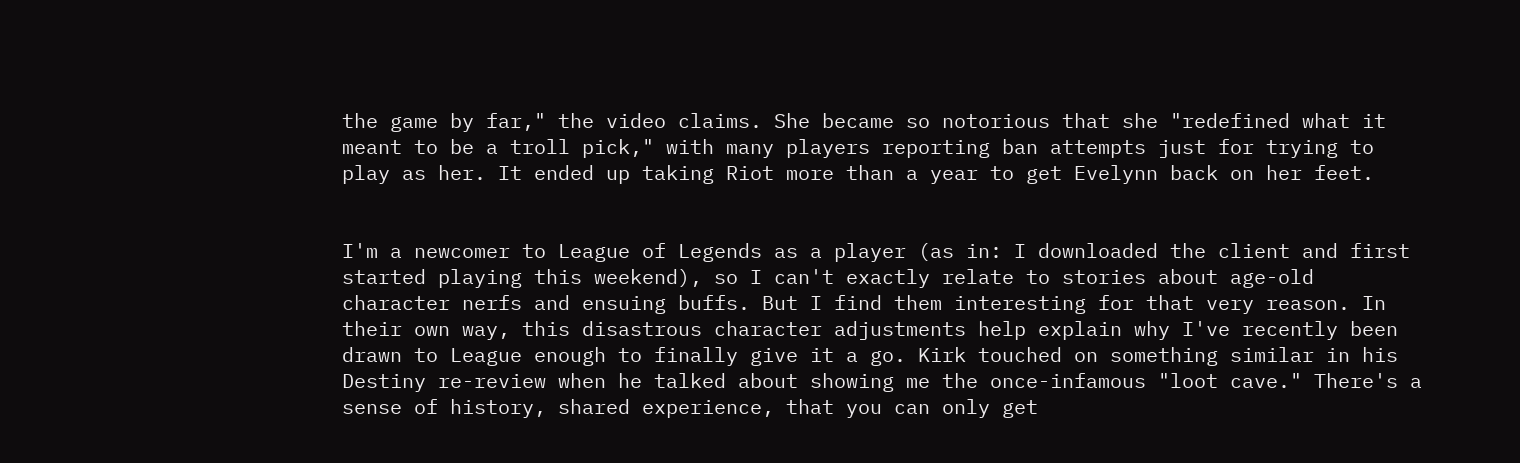the game by far," the video claims. She became so notorious that she "redefined what it meant to be a troll pick," with many players reporting ban attempts just for trying to play as her. It ended up taking Riot more than a year to get Evelynn back on her feet.


I'm a newcomer to League of Legends as a player (as in: I downloaded the client and first started playing this weekend), so I can't exactly relate to stories about age-old character nerfs and ensuing buffs. But I find them interesting for that very reason. In their own way, this disastrous character adjustments help explain why I've recently been drawn to League enough to finally give it a go. Kirk touched on something similar in his Destiny re-review when he talked about showing me the once-infamous "loot cave." There's a sense of history, shared experience, that you can only get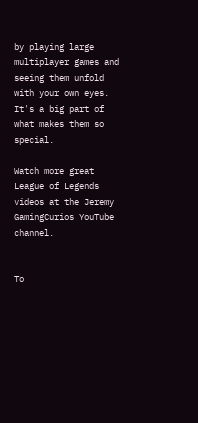by playing large multiplayer games and seeing them unfold with your own eyes. It's a big part of what makes them so special.

Watch more great League of Legends videos at the Jeremy GamingCurios YouTube channel.


To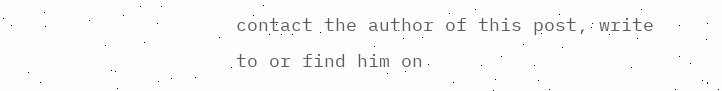contact the author of this post, write to or find him on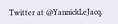Twitter at @YannickLeJacq.